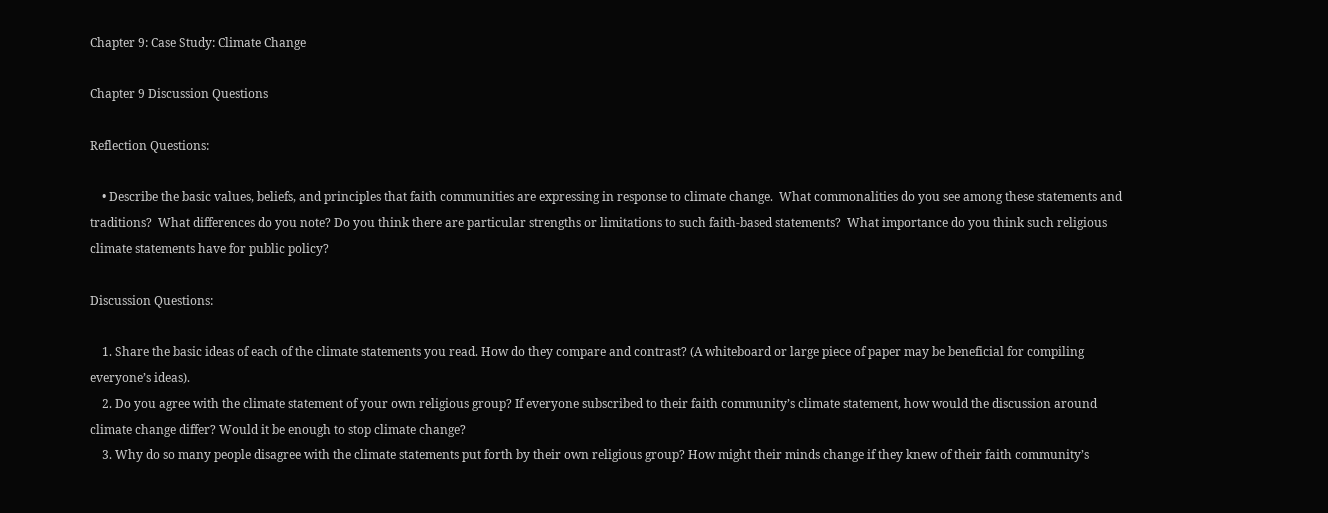Chapter 9: Case Study: Climate Change

Chapter 9 Discussion Questions

Reflection Questions:

    • Describe the basic values, beliefs, and principles that faith communities are expressing in response to climate change.  What commonalities do you see among these statements and traditions?  What differences do you note? Do you think there are particular strengths or limitations to such faith-based statements?  What importance do you think such religious climate statements have for public policy?

Discussion Questions:

    1. Share the basic ideas of each of the climate statements you read. How do they compare and contrast? (A whiteboard or large piece of paper may be beneficial for compiling everyone’s ideas).
    2. Do you agree with the climate statement of your own religious group? If everyone subscribed to their faith community’s climate statement, how would the discussion around climate change differ? Would it be enough to stop climate change?
    3. Why do so many people disagree with the climate statements put forth by their own religious group? How might their minds change if they knew of their faith community’s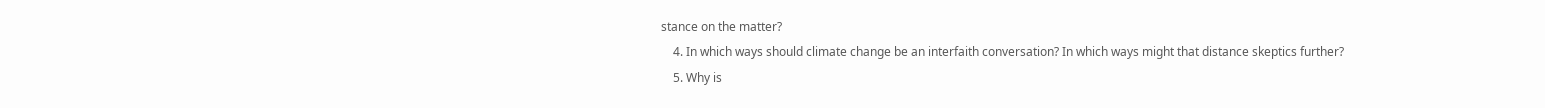stance on the matter?
    4. In which ways should climate change be an interfaith conversation? In which ways might that distance skeptics further?
    5. Why is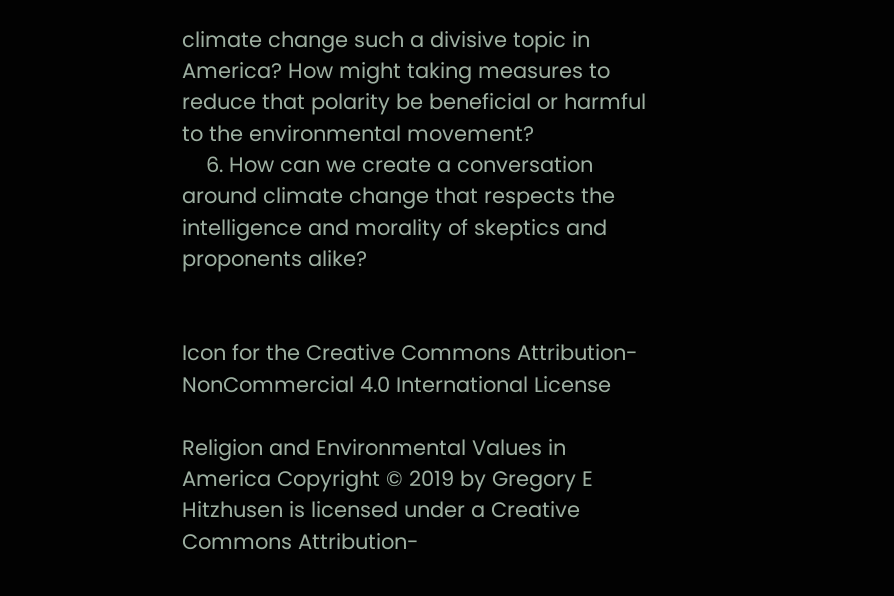climate change such a divisive topic in America? How might taking measures to reduce that polarity be beneficial or harmful to the environmental movement?
    6. How can we create a conversation around climate change that respects the intelligence and morality of skeptics and proponents alike?


Icon for the Creative Commons Attribution-NonCommercial 4.0 International License

Religion and Environmental Values in America Copyright © 2019 by Gregory E Hitzhusen is licensed under a Creative Commons Attribution-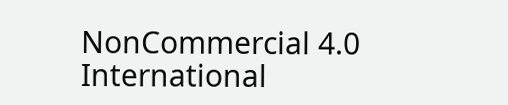NonCommercial 4.0 International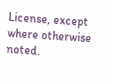License, except where otherwise noted.